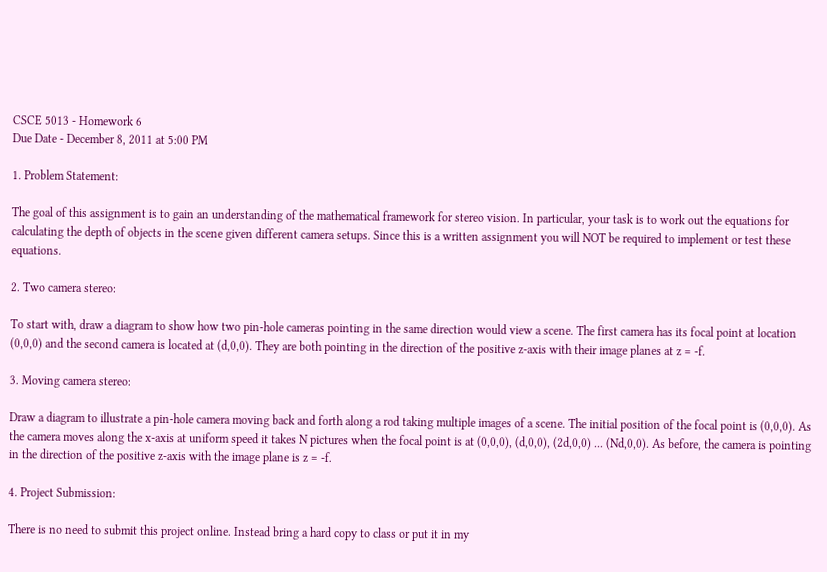CSCE 5013 - Homework 6
Due Date - December 8, 2011 at 5:00 PM

1. Problem Statement:

The goal of this assignment is to gain an understanding of the mathematical framework for stereo vision. In particular, your task is to work out the equations for calculating the depth of objects in the scene given different camera setups. Since this is a written assignment you will NOT be required to implement or test these equations.

2. Two camera stereo:

To start with, draw a diagram to show how two pin-hole cameras pointing in the same direction would view a scene. The first camera has its focal point at location (0,0,0) and the second camera is located at (d,0,0). They are both pointing in the direction of the positive z-axis with their image planes at z = -f.

3. Moving camera stereo:

Draw a diagram to illustrate a pin-hole camera moving back and forth along a rod taking multiple images of a scene. The initial position of the focal point is (0,0,0). As the camera moves along the x-axis at uniform speed it takes N pictures when the focal point is at (0,0,0), (d,0,0), (2d,0,0) ... (Nd,0,0). As before, the camera is pointing in the direction of the positive z-axis with the image plane is z = -f.

4. Project Submission:

There is no need to submit this project online. Instead bring a hard copy to class or put it in my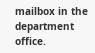mailbox in the department office.